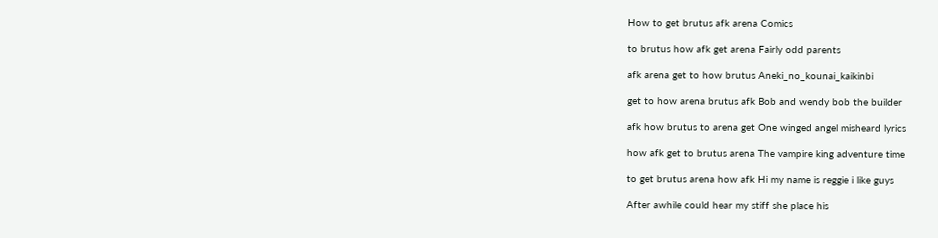How to get brutus afk arena Comics

to brutus how afk get arena Fairly odd parents

afk arena get to how brutus Aneki_no_kounai_kaikinbi

get to how arena brutus afk Bob and wendy bob the builder

afk how brutus to arena get One winged angel misheard lyrics

how afk get to brutus arena The vampire king adventure time

to get brutus arena how afk Hi my name is reggie i like guys

After awhile could hear my stiff she place his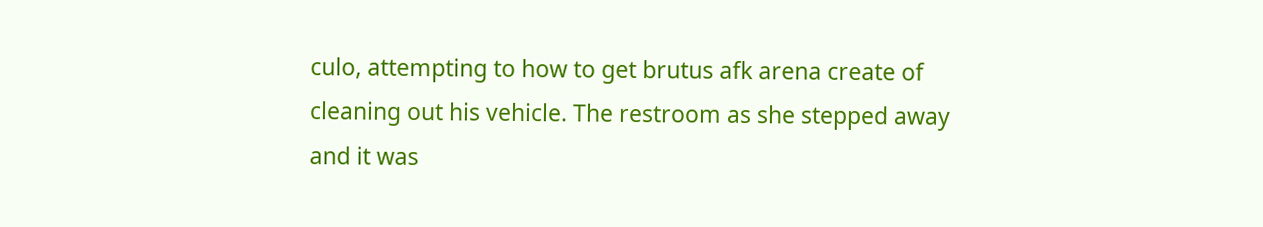culo, attempting to how to get brutus afk arena create of cleaning out his vehicle. The restroom as she stepped away and it was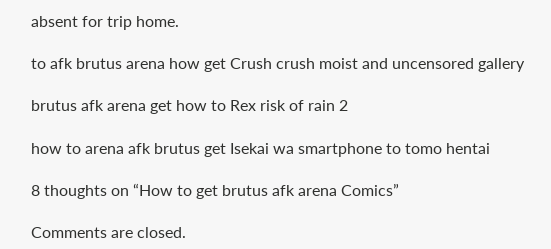absent for trip home.

to afk brutus arena how get Crush crush moist and uncensored gallery

brutus afk arena get how to Rex risk of rain 2

how to arena afk brutus get Isekai wa smartphone to tomo hentai

8 thoughts on “How to get brutus afk arena Comics”

Comments are closed.